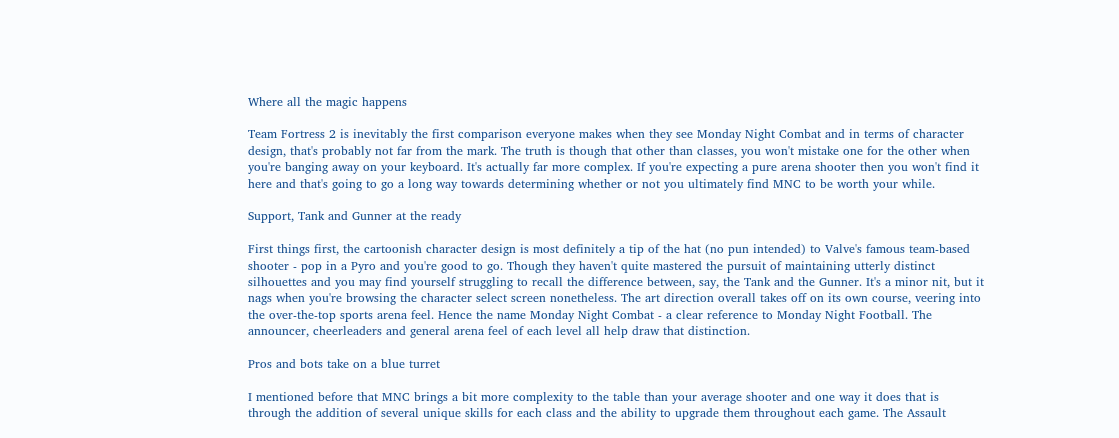Where all the magic happens

Team Fortress 2 is inevitably the first comparison everyone makes when they see Monday Night Combat and in terms of character design, that's probably not far from the mark. The truth is though that other than classes, you won't mistake one for the other when you're banging away on your keyboard. It's actually far more complex. If you're expecting a pure arena shooter then you won't find it here and that's going to go a long way towards determining whether or not you ultimately find MNC to be worth your while.

Support, Tank and Gunner at the ready

First things first, the cartoonish character design is most definitely a tip of the hat (no pun intended) to Valve's famous team-based shooter - pop in a Pyro and you're good to go. Though they haven't quite mastered the pursuit of maintaining utterly distinct silhouettes and you may find yourself struggling to recall the difference between, say, the Tank and the Gunner. It's a minor nit, but it nags when you're browsing the character select screen nonetheless. The art direction overall takes off on its own course, veering into the over-the-top sports arena feel. Hence the name Monday Night Combat - a clear reference to Monday Night Football. The announcer, cheerleaders and general arena feel of each level all help draw that distinction.

Pros and bots take on a blue turret

I mentioned before that MNC brings a bit more complexity to the table than your average shooter and one way it does that is through the addition of several unique skills for each class and the ability to upgrade them throughout each game. The Assault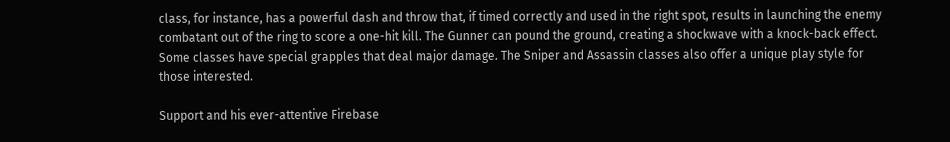class, for instance, has a powerful dash and throw that, if timed correctly and used in the right spot, results in launching the enemy combatant out of the ring to score a one-hit kill. The Gunner can pound the ground, creating a shockwave with a knock-back effect. Some classes have special grapples that deal major damage. The Sniper and Assassin classes also offer a unique play style for those interested.

Support and his ever-attentive Firebase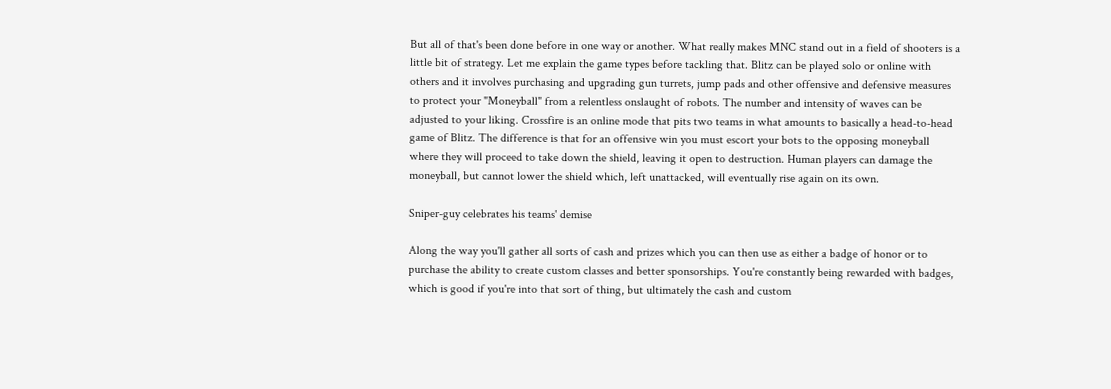But all of that's been done before in one way or another. What really makes MNC stand out in a field of shooters is a little bit of strategy. Let me explain the game types before tackling that. Blitz can be played solo or online with others and it involves purchasing and upgrading gun turrets, jump pads and other offensive and defensive measures to protect your "Moneyball" from a relentless onslaught of robots. The number and intensity of waves can be adjusted to your liking. Crossfire is an online mode that pits two teams in what amounts to basically a head-to-head game of Blitz. The difference is that for an offensive win you must escort your bots to the opposing moneyball where they will proceed to take down the shield, leaving it open to destruction. Human players can damage the moneyball, but cannot lower the shield which, left unattacked, will eventually rise again on its own.

Sniper-guy celebrates his teams' demise

Along the way you'll gather all sorts of cash and prizes which you can then use as either a badge of honor or to purchase the ability to create custom classes and better sponsorships. You're constantly being rewarded with badges, which is good if you're into that sort of thing, but ultimately the cash and custom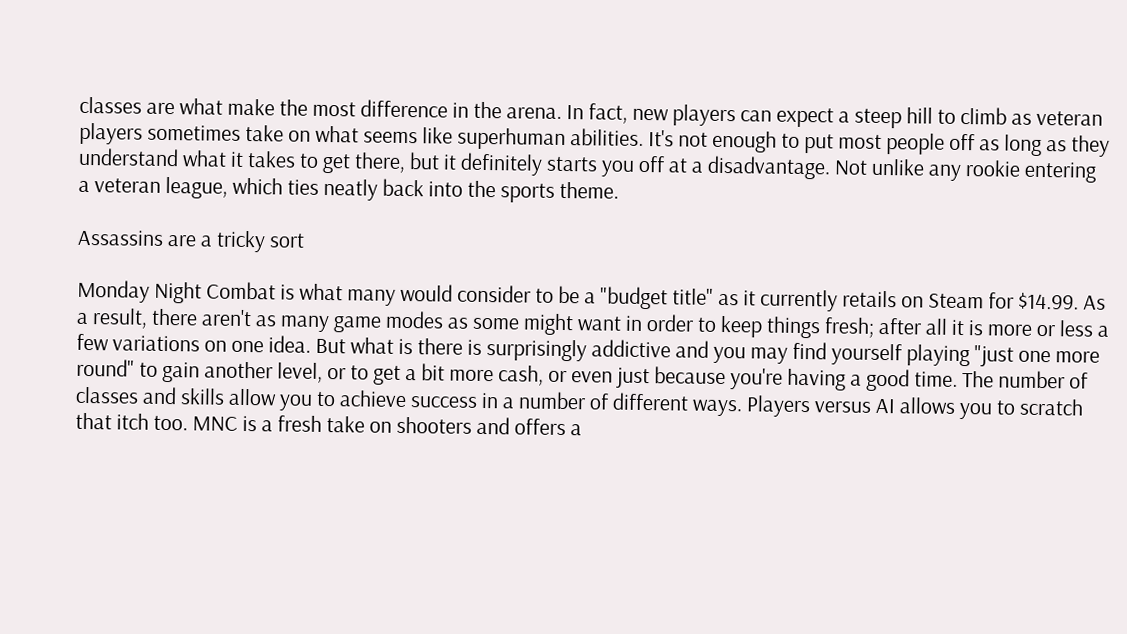classes are what make the most difference in the arena. In fact, new players can expect a steep hill to climb as veteran players sometimes take on what seems like superhuman abilities. It's not enough to put most people off as long as they understand what it takes to get there, but it definitely starts you off at a disadvantage. Not unlike any rookie entering a veteran league, which ties neatly back into the sports theme.

Assassins are a tricky sort

Monday Night Combat is what many would consider to be a "budget title" as it currently retails on Steam for $14.99. As a result, there aren't as many game modes as some might want in order to keep things fresh; after all it is more or less a few variations on one idea. But what is there is surprisingly addictive and you may find yourself playing "just one more round" to gain another level, or to get a bit more cash, or even just because you're having a good time. The number of classes and skills allow you to achieve success in a number of different ways. Players versus AI allows you to scratch that itch too. MNC is a fresh take on shooters and offers a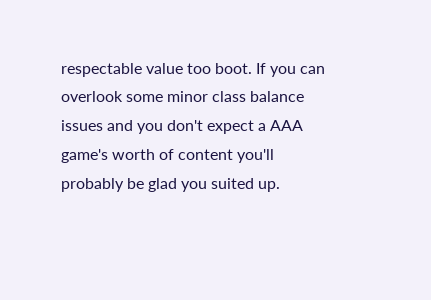respectable value too boot. If you can overlook some minor class balance issues and you don't expect a AAA game's worth of content you'll probably be glad you suited up.